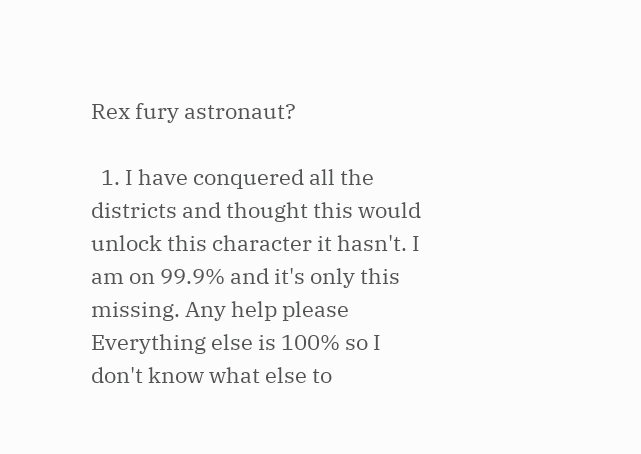Rex fury astronaut?

  1. I have conquered all the districts and thought this would unlock this character it hasn't. I am on 99.9% and it's only this missing. Any help please Everything else is 100% so I don't know what else to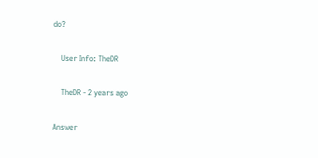do?

    User Info: TheDR

    TheDR - 2 years ago

Answer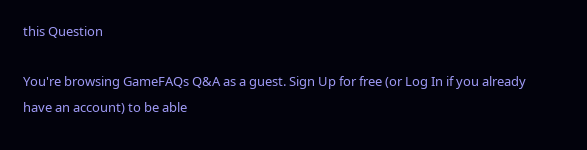this Question

You're browsing GameFAQs Q&A as a guest. Sign Up for free (or Log In if you already have an account) to be able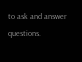to ask and answer questions.